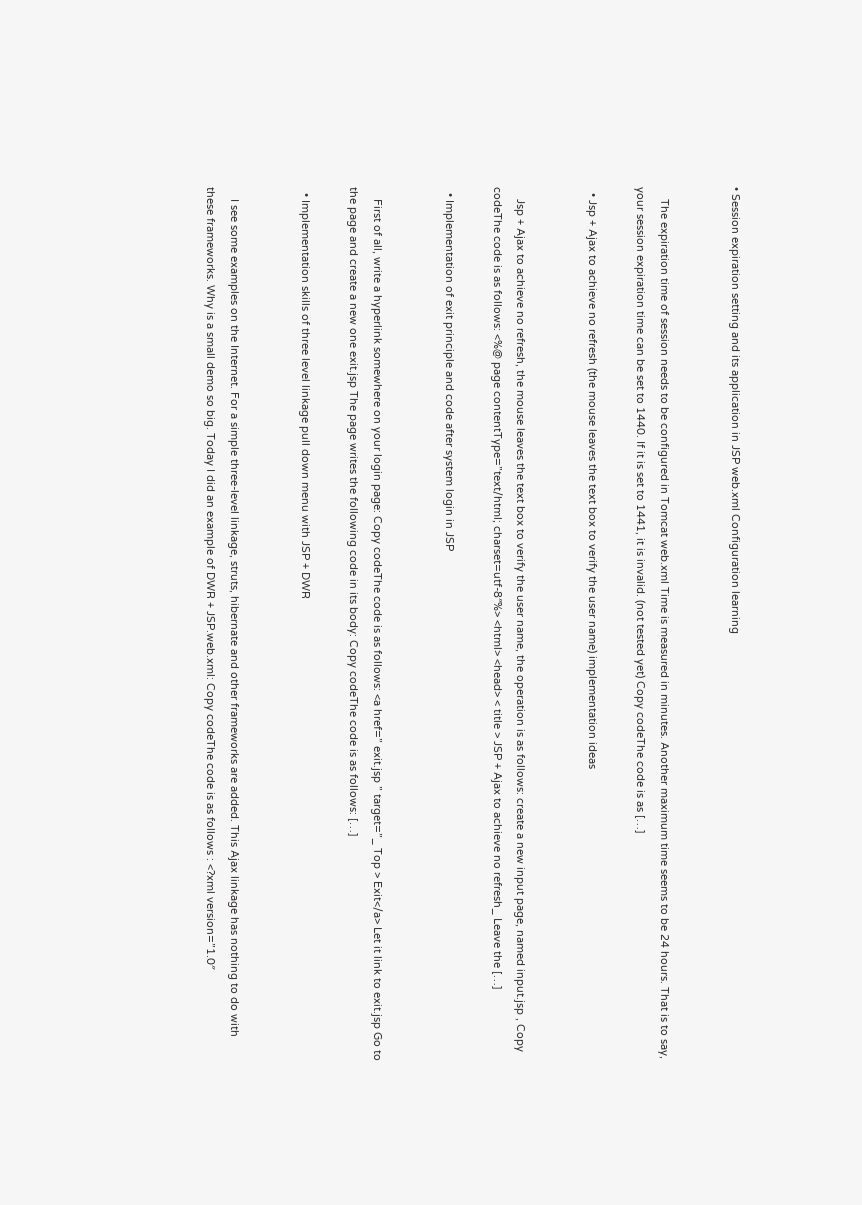• Session expiration setting and its application in JSP web.xml Configuration learning


    The expiration time of session needs to be configured in Tomcat web.xml Time is measured in minutes. Another maximum time seems to be 24 hours. That is to say, your session expiration time can be set to 1440. If it is set to 1441, it is invalid. (not tested yet) Copy codeThe code is as […]

  • Jsp + Ajax to achieve no refresh (the mouse leaves the text box to verify the user name) implementation ideas


    Jsp + Ajax to achieve no refresh, the mouse leaves the text box to verify the user name, the operation is as follows: create a new input page, named input.jsp , Copy codeThe code is as follows: <%@ page contentType=”text/html; charset=utf-8″%> <html> <head> < title > JSP + Ajax to achieve no refresh_ Leave the […]

  • Implementation of exit principle and code after system login in JSP


    First of all, write a hyperlink somewhere on your login page: Copy codeThe code is as follows: <a href=” exit.jsp ” target=”_ Top > Exit</a> Let it link to exit.jsp Go to the page and create a new one exit.jsp The page writes the following code in its body: Copy codeThe code is as follows: […]

  • Implementation skills of three level linkage pull down menu with JSP + DWR


    I see some examples on the Internet. For a simple three-level linkage, struts, hibernate and other frameworks are added. This Ajax linkage has nothing to do with these frameworks. Why is a small demo so big. Today I did an example of DWR + JSP.web.xml: Copy codeThe code is as follows : <?xml version=”1.0″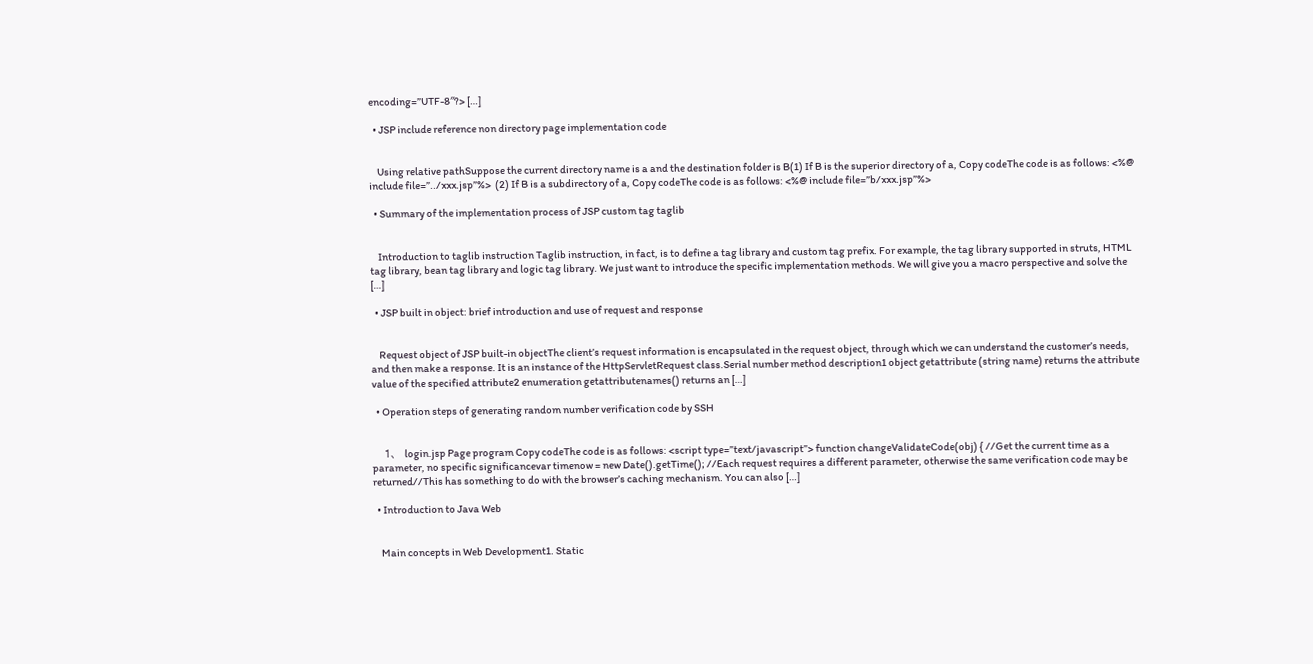encoding=”UTF-8″?> […]

  • JSP include reference non directory page implementation code


    Using relative pathSuppose the current directory name is a and the destination folder is B(1) If B is the superior directory of a, Copy codeThe code is as follows: <%@ include file=”../xxx.jsp”%>  (2) If B is a subdirectory of a, Copy codeThe code is as follows: <%@ include file=”b/xxx.jsp”%>

  • Summary of the implementation process of JSP custom tag taglib


    Introduction to taglib instruction Taglib instruction, in fact, is to define a tag library and custom tag prefix. For example, the tag library supported in struts, HTML tag library, bean tag library and logic tag library. We just want to introduce the specific implementation methods. We will give you a macro perspective and solve the […]

  • JSP built in object: brief introduction and use of request and response


    Request object of JSP built-in objectThe client’s request information is encapsulated in the request object, through which we can understand the customer’s needs, and then make a response. It is an instance of the HttpServletRequest class.Serial number method description1 object getattribute (string name) returns the attribute value of the specified attribute2 enumeration getattributenames() returns an […]

  • Operation steps of generating random number verification code by SSH


    1、 login.jsp Page program Copy codeThe code is as follows: <script type=”text/javascript”> function changeValidateCode(obj) { //Get the current time as a parameter, no specific significancevar timenow = new Date().getTime(); //Each request requires a different parameter, otherwise the same verification code may be returned//This has something to do with the browser’s caching mechanism. You can also […]

  • Introduction to Java Web


    Main concepts in Web Development1. Static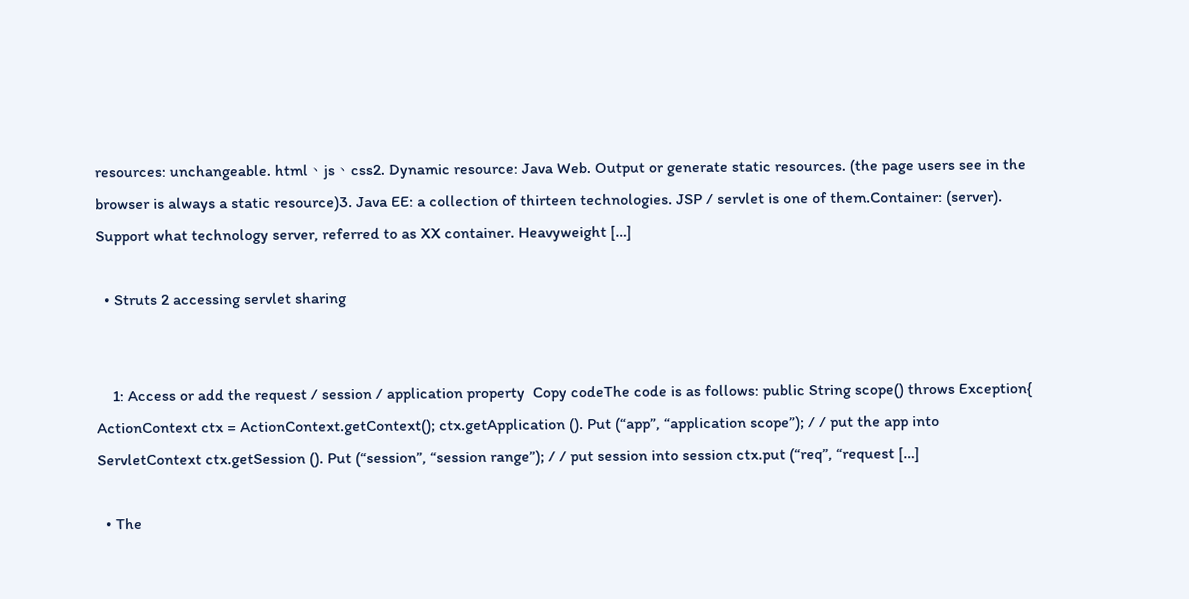resources: unchangeable. html、js、css2. Dynamic resource: Java Web. Output or generate static resources. (the page users see in the browser is always a static resource)3. Java EE: a collection of thirteen technologies. JSP / servlet is one of them.Container: (server). Support what technology server, referred to as XX container. Heavyweight […]

  • Struts 2 accessing servlet sharing


    1: Access or add the request / session / application property  Copy codeThe code is as follows: public String scope() throws Exception{    ActionContext ctx = ActionContext.getContext(); ctx.getApplication (). Put (“app”, “application scope”); / / put the app into ServletContext ctx.getSession (). Put (“session”, “session range”); / / put session into session ctx.put (“req”, “request […]

  • The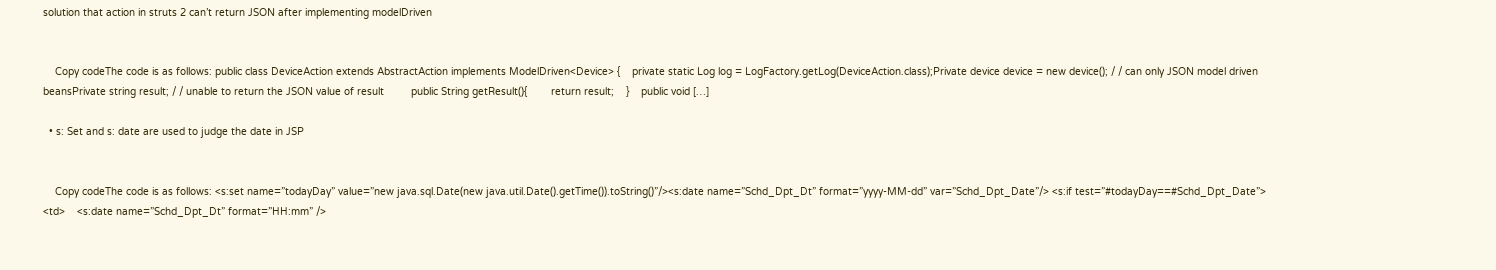solution that action in struts 2 can’t return JSON after implementing modelDriven


    Copy codeThe code is as follows: public class DeviceAction extends AbstractAction implements ModelDriven<Device> {    private static Log log = LogFactory.getLog(DeviceAction.class);Private device device = new device(); / / can only JSON model driven beansPrivate string result; / / unable to return the JSON value of result         public String getResult(){        return result;    }    public void […]

  • s: Set and s: date are used to judge the date in JSP


    Copy codeThe code is as follows: <s:set name=”todayDay” value=”new java.sql.Date(new java.util.Date().getTime()).toString()”/><s:date name=”Schd_Dpt_Dt” format=”yyyy-MM-dd” var=”Schd_Dpt_Date”/> <s:if test=”#todayDay==#Schd_Dpt_Date”>  <td>    <s:date name=”Schd_Dpt_Dt” format=”HH:mm” />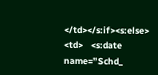</td></s:if><s:else>  <td>    <s:date name=”Schd_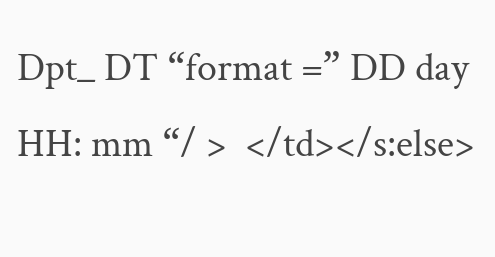Dpt_ DT “format =” DD day HH: mm “/ >  </td></s:else>